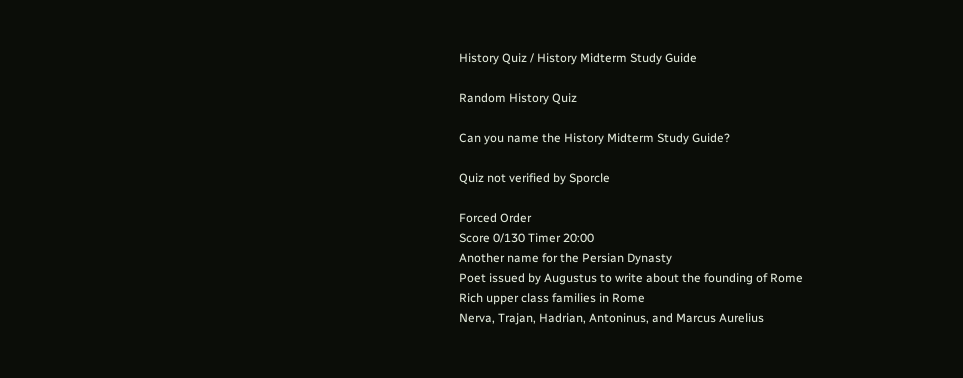History Quiz / History Midterm Study Guide

Random History Quiz

Can you name the History Midterm Study Guide?

Quiz not verified by Sporcle

Forced Order
Score 0/130 Timer 20:00
Another name for the Persian Dynasty
Poet issued by Augustus to write about the founding of Rome
Rich upper class families in Rome
Nerva, Trajan, Hadrian, Antoninus, and Marcus Aurelius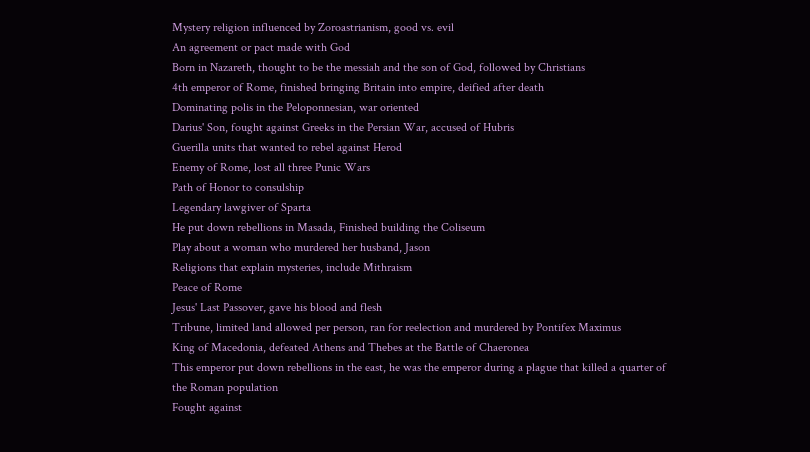Mystery religion influenced by Zoroastrianism, good vs. evil
An agreement or pact made with God
Born in Nazareth, thought to be the messiah and the son of God, followed by Christians
4th emperor of Rome, finished bringing Britain into empire, deified after death
Dominating polis in the Peloponnesian, war oriented
Darius' Son, fought against Greeks in the Persian War, accused of Hubris
Guerilla units that wanted to rebel against Herod
Enemy of Rome, lost all three Punic Wars
Path of Honor to consulship
Legendary lawgiver of Sparta
He put down rebellions in Masada, Finished building the Coliseum
Play about a woman who murdered her husband, Jason
Religions that explain mysteries, include Mithraism
Peace of Rome
Jesus' Last Passover, gave his blood and flesh
Tribune, limited land allowed per person, ran for reelection and murdered by Pontifex Maximus
King of Macedonia, defeated Athens and Thebes at the Battle of Chaeronea
This emperor put down rebellions in the east, he was the emperor during a plague that killed a quarter of the Roman population
Fought against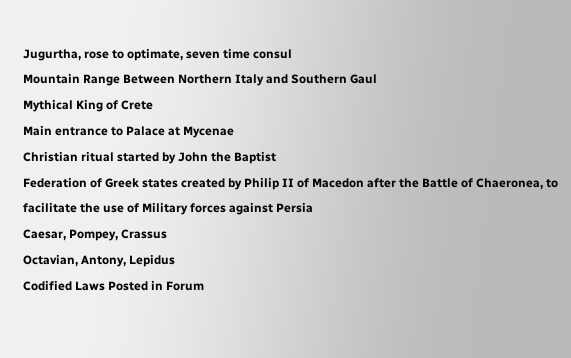Jugurtha, rose to optimate, seven time consul
Mountain Range Between Northern Italy and Southern Gaul
Mythical King of Crete
Main entrance to Palace at Mycenae
Christian ritual started by John the Baptist
Federation of Greek states created by Philip II of Macedon after the Battle of Chaeronea, to facilitate the use of Military forces against Persia
Caesar, Pompey, Crassus
Octavian, Antony, Lepidus
Codified Laws Posted in Forum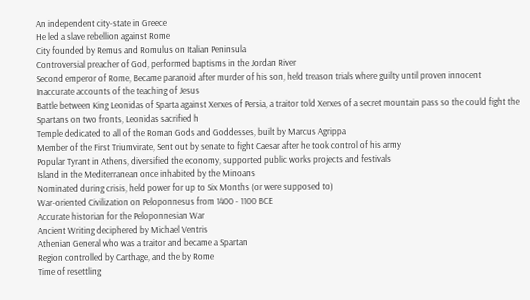An independent city-state in Greece
He led a slave rebellion against Rome
City founded by Remus and Romulus on Italian Peninsula
Controversial preacher of God, performed baptisms in the Jordan River
Second emperor of Rome, Became paranoid after murder of his son, held treason trials where guilty until proven innocent
Inaccurate accounts of the teaching of Jesus
Battle between King Leonidas of Sparta against Xerxes of Persia, a traitor told Xerxes of a secret mountain pass so the could fight the Spartans on two fronts, Leonidas sacrified h
Temple dedicated to all of the Roman Gods and Goddesses, built by Marcus Agrippa
Member of the First Triumvirate, Sent out by senate to fight Caesar after he took control of his army
Popular Tyrant in Athens, diversified the economy, supported public works projects and festivals
Island in the Mediterranean once inhabited by the Minoans
Nominated during crisis, held power for up to Six Months (or were supposed to)
War-oriented Civilization on Peloponnesus from 1400 - 1100 BCE
Accurate historian for the Peloponnesian War
Ancient Writing deciphered by Michael Ventris
Athenian General who was a traitor and became a Spartan
Region controlled by Carthage, and the by Rome
Time of resettling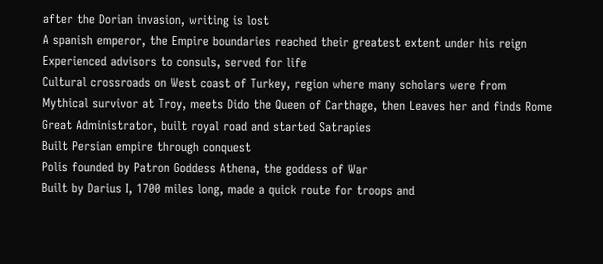after the Dorian invasion, writing is lost
A spanish emperor, the Empire boundaries reached their greatest extent under his reign
Experienced advisors to consuls, served for life
Cultural crossroads on West coast of Turkey, region where many scholars were from
Mythical survivor at Troy, meets Dido the Queen of Carthage, then Leaves her and finds Rome
Great Administrator, built royal road and started Satrapies
Built Persian empire through conquest
Polis founded by Patron Goddess Athena, the goddess of War
Built by Darius I, 1700 miles long, made a quick route for troops and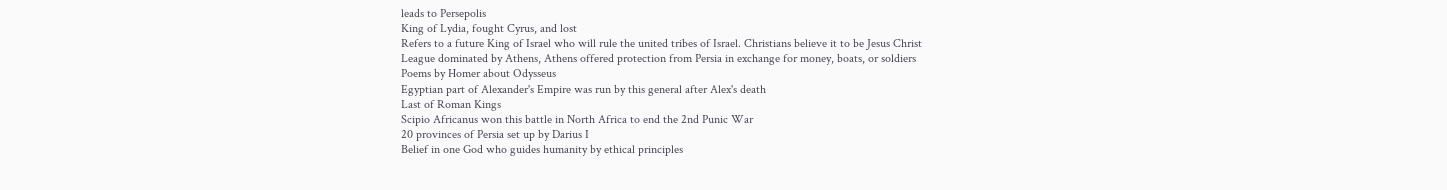leads to Persepolis
King of Lydia, fought Cyrus, and lost
Refers to a future King of Israel who will rule the united tribes of Israel. Christians believe it to be Jesus Christ
League dominated by Athens, Athens offered protection from Persia in exchange for money, boats, or soldiers
Poems by Homer about Odysseus
Egyptian part of Alexander's Empire was run by this general after Alex's death
Last of Roman Kings
Scipio Africanus won this battle in North Africa to end the 2nd Punic War
20 provinces of Persia set up by Darius I
Belief in one God who guides humanity by ethical principles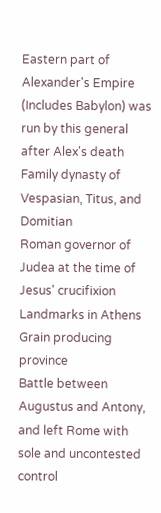Eastern part of Alexander's Empire (Includes Babylon) was run by this general after Alex's death
Family dynasty of Vespasian, Titus, and Domitian
Roman governor of Judea at the time of Jesus' crucifixion
Landmarks in Athens
Grain producing province
Battle between Augustus and Antony, and left Rome with sole and uncontested control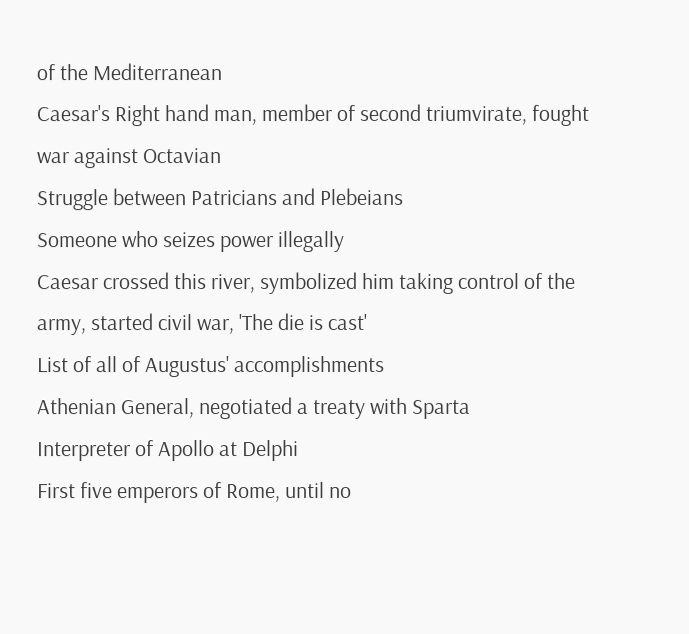of the Mediterranean
Caesar's Right hand man, member of second triumvirate, fought war against Octavian
Struggle between Patricians and Plebeians
Someone who seizes power illegally
Caesar crossed this river, symbolized him taking control of the army, started civil war, 'The die is cast'
List of all of Augustus' accomplishments
Athenian General, negotiated a treaty with Sparta
Interpreter of Apollo at Delphi
First five emperors of Rome, until no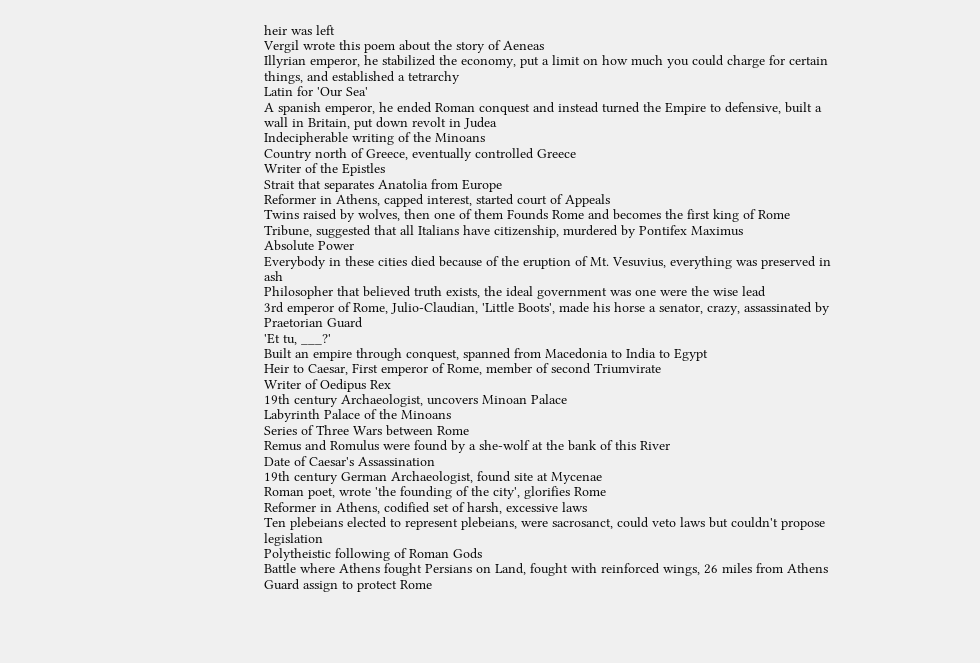heir was left
Vergil wrote this poem about the story of Aeneas
Illyrian emperor, he stabilized the economy, put a limit on how much you could charge for certain things, and established a tetrarchy
Latin for 'Our Sea'
A spanish emperor, he ended Roman conquest and instead turned the Empire to defensive, built a wall in Britain, put down revolt in Judea
Indecipherable writing of the Minoans
Country north of Greece, eventually controlled Greece
Writer of the Epistles
Strait that separates Anatolia from Europe
Reformer in Athens, capped interest, started court of Appeals
Twins raised by wolves, then one of them Founds Rome and becomes the first king of Rome
Tribune, suggested that all Italians have citizenship, murdered by Pontifex Maximus
Absolute Power
Everybody in these cities died because of the eruption of Mt. Vesuvius, everything was preserved in ash
Philosopher that believed truth exists, the ideal government was one were the wise lead
3rd emperor of Rome, Julio-Claudian, 'Little Boots', made his horse a senator, crazy, assassinated by Praetorian Guard
'Et tu, ___?'
Built an empire through conquest, spanned from Macedonia to India to Egypt
Heir to Caesar, First emperor of Rome, member of second Triumvirate
Writer of Oedipus Rex
19th century Archaeologist, uncovers Minoan Palace
Labyrinth Palace of the Minoans
Series of Three Wars between Rome
Remus and Romulus were found by a she-wolf at the bank of this River
Date of Caesar's Assassination
19th century German Archaeologist, found site at Mycenae
Roman poet, wrote 'the founding of the city', glorifies Rome
Reformer in Athens, codified set of harsh, excessive laws
Ten plebeians elected to represent plebeians, were sacrosanct, could veto laws but couldn't propose legislation
Polytheistic following of Roman Gods
Battle where Athens fought Persians on Land, fought with reinforced wings, 26 miles from Athens
Guard assign to protect Rome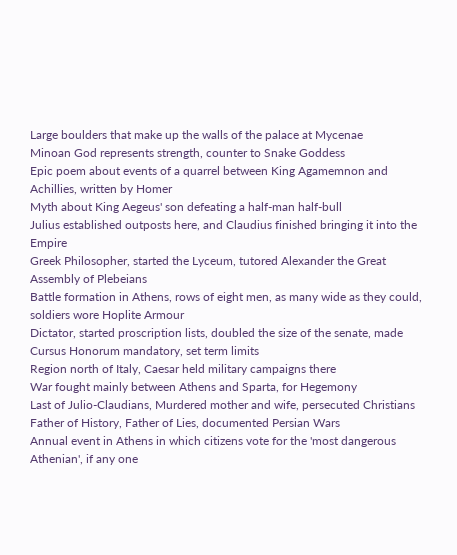Large boulders that make up the walls of the palace at Mycenae
Minoan God represents strength, counter to Snake Goddess
Epic poem about events of a quarrel between King Agamemnon and Achillies, written by Homer
Myth about King Aegeus' son defeating a half-man half-bull
Julius established outposts here, and Claudius finished bringing it into the Empire
Greek Philosopher, started the Lyceum, tutored Alexander the Great
Assembly of Plebeians
Battle formation in Athens, rows of eight men, as many wide as they could, soldiers wore Hoplite Armour
Dictator, started proscription lists, doubled the size of the senate, made Cursus Honorum mandatory, set term limits
Region north of Italy, Caesar held military campaigns there
War fought mainly between Athens and Sparta, for Hegemony
Last of Julio-Claudians, Murdered mother and wife, persecuted Christians
Father of History, Father of Lies, documented Persian Wars
Annual event in Athens in which citizens vote for the 'most dangerous Athenian', if any one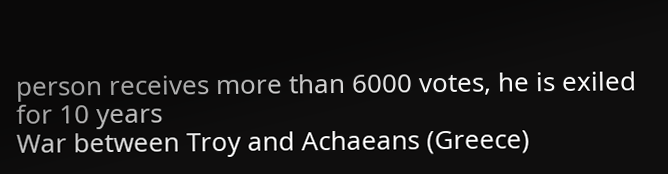person receives more than 6000 votes, he is exiled for 10 years
War between Troy and Achaeans (Greece)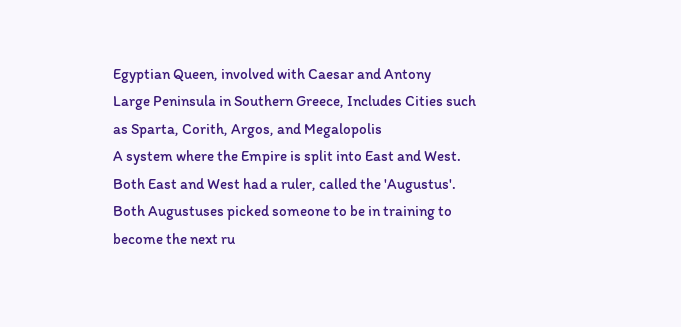Egyptian Queen, involved with Caesar and Antony
Large Peninsula in Southern Greece, Includes Cities such as Sparta, Corith, Argos, and Megalopolis
A system where the Empire is split into East and West. Both East and West had a ruler, called the 'Augustus'. Both Augustuses picked someone to be in training to become the next ru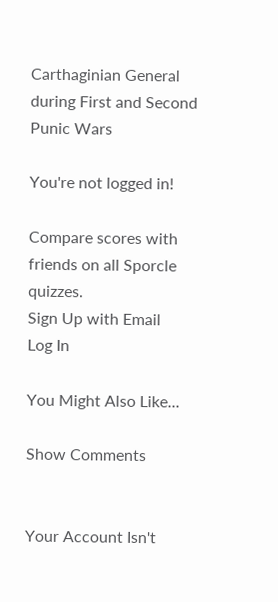Carthaginian General during First and Second Punic Wars

You're not logged in!

Compare scores with friends on all Sporcle quizzes.
Sign Up with Email
Log In

You Might Also Like...

Show Comments


Your Account Isn't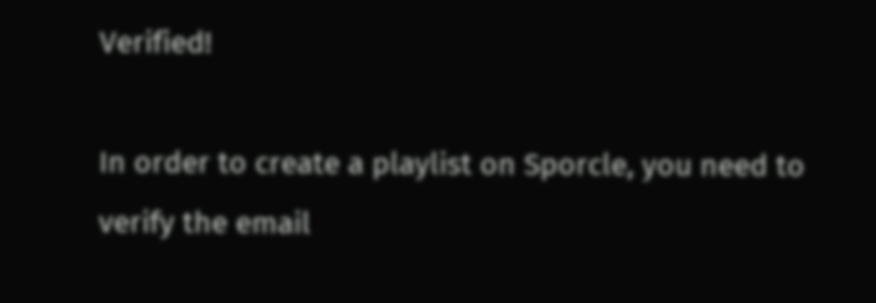Verified!

In order to create a playlist on Sporcle, you need to verify the email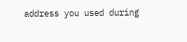address you used during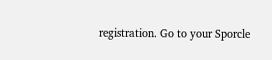registration. Go to your Sporcle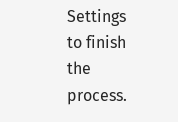Settings to finish the process.